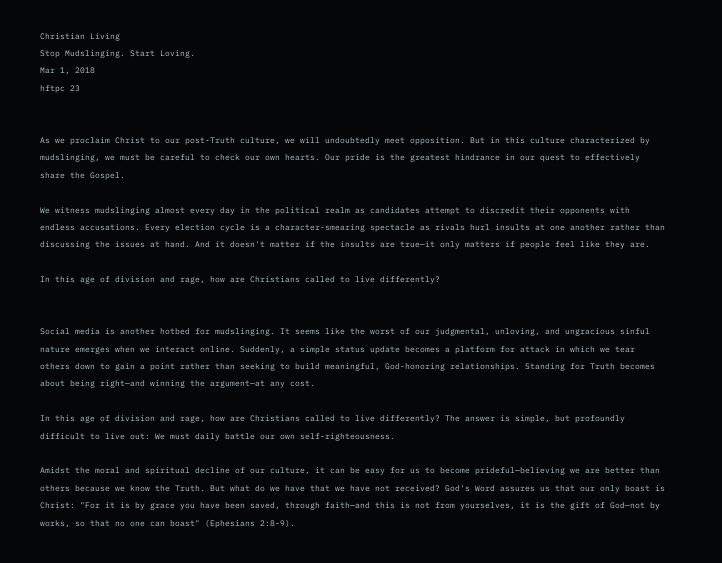Christian Living
Stop Mudslinging. Start Loving.
Mar 1, 2018
hftpc 23


As we proclaim Christ to our post-Truth culture, we will undoubtedly meet opposition. But in this culture characterized by mudslinging, we must be careful to check our own hearts. Our pride is the greatest hindrance in our quest to effectively share the Gospel.

We witness mudslinging almost every day in the political realm as candidates attempt to discredit their opponents with endless accusations. Every election cycle is a character-smearing spectacle as rivals hurl insults at one another rather than discussing the issues at hand. And it doesn't matter if the insults are true—it only matters if people feel like they are.

In this age of division and rage, how are Christians called to live differently?


Social media is another hotbed for mudslinging. It seems like the worst of our judgmental, unloving, and ungracious sinful nature emerges when we interact online. Suddenly, a simple status update becomes a platform for attack in which we tear others down to gain a point rather than seeking to build meaningful, God-honoring relationships. Standing for Truth becomes about being right—and winning the argument—at any cost.

In this age of division and rage, how are Christians called to live differently? The answer is simple, but profoundly difficult to live out: We must daily battle our own self-righteousness.

Amidst the moral and spiritual decline of our culture, it can be easy for us to become prideful—believing we are better than others because we know the Truth. But what do we have that we have not received? God's Word assures us that our only boast is Christ: "For it is by grace you have been saved, through faith—and this is not from yourselves, it is the gift of God—not by works, so that no one can boast" (Ephesians 2:8-9).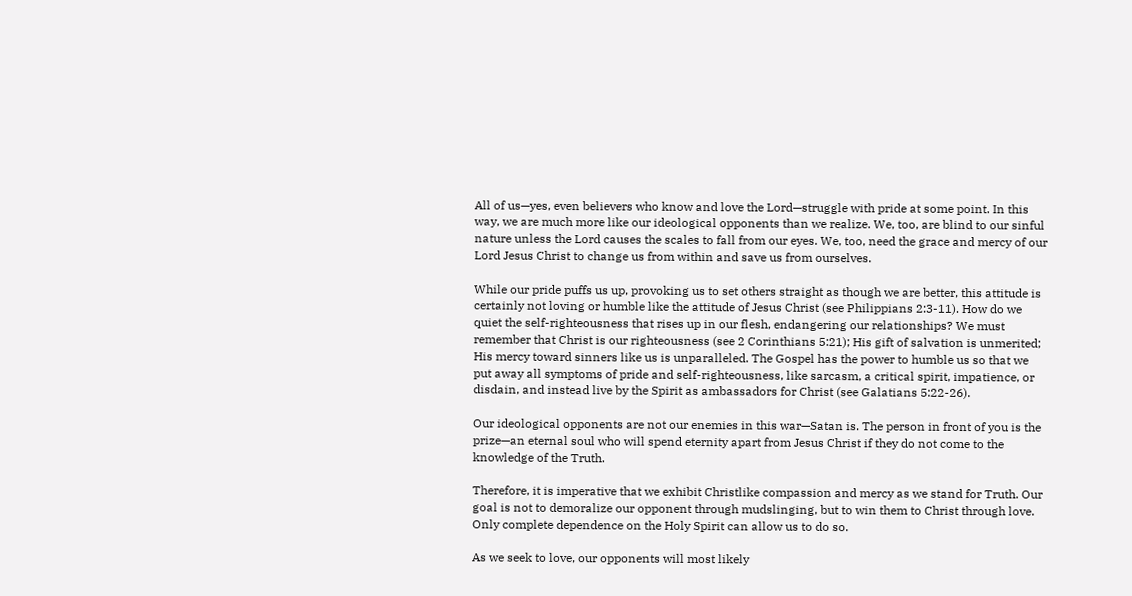All of us—yes, even believers who know and love the Lord—struggle with pride at some point. In this way, we are much more like our ideological opponents than we realize. We, too, are blind to our sinful nature unless the Lord causes the scales to fall from our eyes. We, too, need the grace and mercy of our Lord Jesus Christ to change us from within and save us from ourselves.

While our pride puffs us up, provoking us to set others straight as though we are better, this attitude is certainly not loving or humble like the attitude of Jesus Christ (see Philippians 2:3-11). How do we quiet the self-righteousness that rises up in our flesh, endangering our relationships? We must remember that Christ is our righteousness (see 2 Corinthians 5:21); His gift of salvation is unmerited; His mercy toward sinners like us is unparalleled. The Gospel has the power to humble us so that we put away all symptoms of pride and self-righteousness, like sarcasm, a critical spirit, impatience, or disdain, and instead live by the Spirit as ambassadors for Christ (see Galatians 5:22-26).

Our ideological opponents are not our enemies in this war—Satan is. The person in front of you is the prize—an eternal soul who will spend eternity apart from Jesus Christ if they do not come to the knowledge of the Truth.

Therefore, it is imperative that we exhibit Christlike compassion and mercy as we stand for Truth. Our goal is not to demoralize our opponent through mudslinging, but to win them to Christ through love. Only complete dependence on the Holy Spirit can allow us to do so.

As we seek to love, our opponents will most likely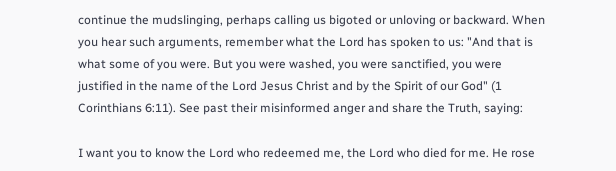continue the mudslinging, perhaps calling us bigoted or unloving or backward. When you hear such arguments, remember what the Lord has spoken to us: "And that is what some of you were. But you were washed, you were sanctified, you were justified in the name of the Lord Jesus Christ and by the Spirit of our God" (1 Corinthians 6:11). See past their misinformed anger and share the Truth, saying:

I want you to know the Lord who redeemed me, the Lord who died for me. He rose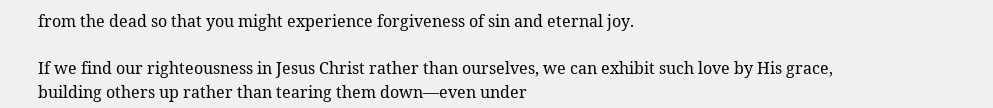from the dead so that you might experience forgiveness of sin and eternal joy.

If we find our righteousness in Jesus Christ rather than ourselves, we can exhibit such love by His grace, building others up rather than tearing them down—even under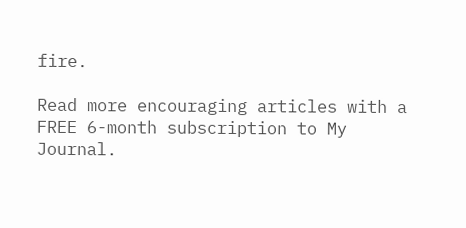fire.

Read more encouraging articles with a FREE 6-month subscription to My Journal.